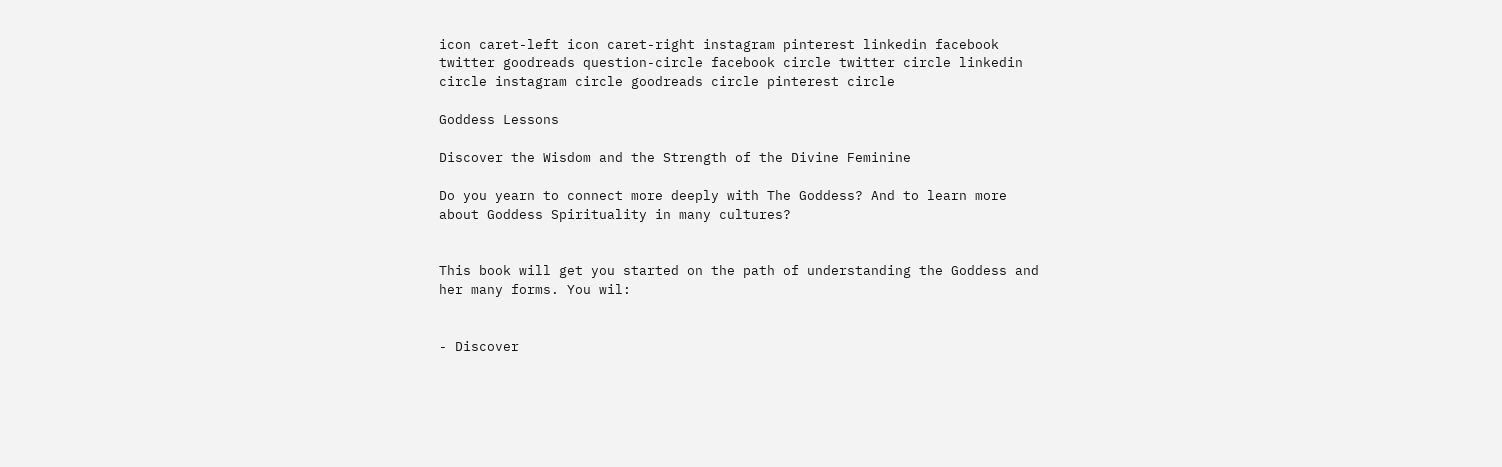icon caret-left icon caret-right instagram pinterest linkedin facebook twitter goodreads question-circle facebook circle twitter circle linkedin circle instagram circle goodreads circle pinterest circle

Goddess Lessons

Discover the Wisdom and the Strength of the Divine Feminine

Do you yearn to connect more deeply with The Goddess? And to learn more about Goddess Spirituality in many cultures?


This book will get you started on the path of understanding the Goddess and her many forms. You wil:


- Discover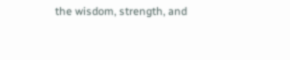the wisdom, strength, and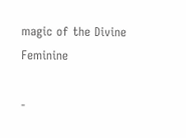magic of the Divine Feminine

-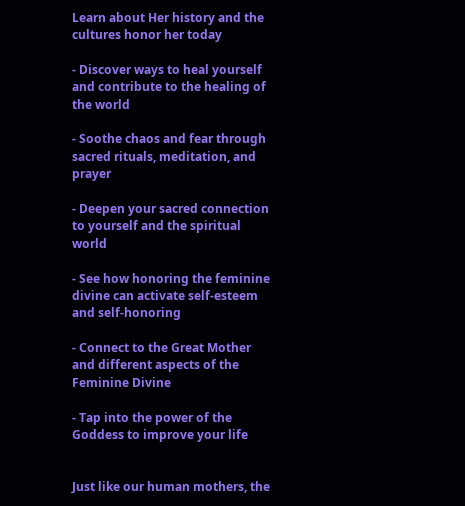Learn about Her history and the cultures honor her today

- Discover ways to heal yourself and contribute to the healing of the world

- Soothe chaos and fear through sacred rituals, meditation, and prayer

- Deepen your sacred connection to yourself and the spiritual world

- See how honoring the feminine divine can activate self-esteem and self-honoring

- Connect to the Great Mother and different aspects of the Feminine Divine

- Tap into the power of the Goddess to improve your life


Just like our human mothers, the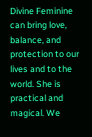Divine Feminine can bring love, balance, and protection to our lives and to the world. She is practical and magical. We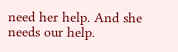need her help. And she needs our help.